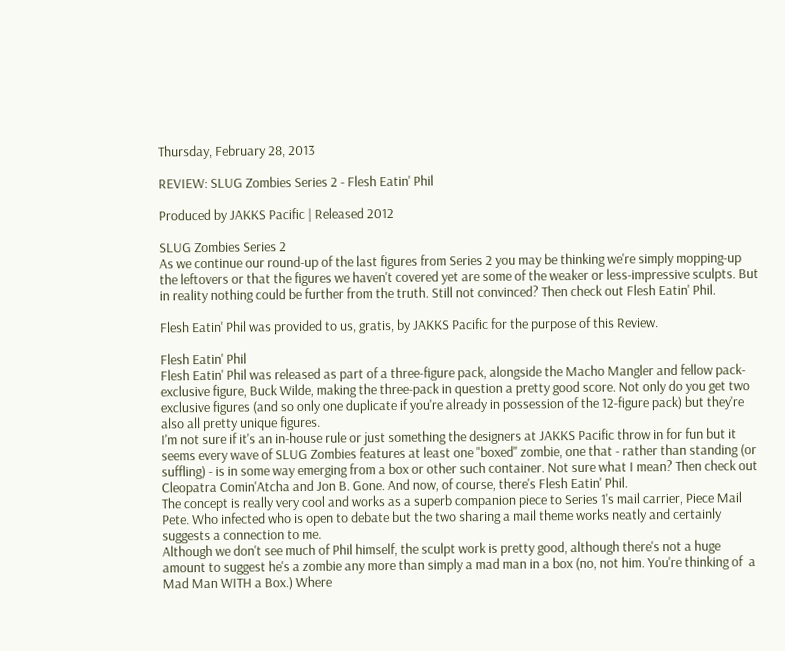Thursday, February 28, 2013

REVIEW: SLUG Zombies Series 2 - Flesh Eatin' Phil

Produced by JAKKS Pacific | Released 2012

SLUG Zombies Series 2
As we continue our round-up of the last figures from Series 2 you may be thinking we're simply mopping-up the leftovers or that the figures we haven't covered yet are some of the weaker or less-impressive sculpts. But in reality nothing could be further from the truth. Still not convinced? Then check out Flesh Eatin' Phil.

Flesh Eatin' Phil was provided to us, gratis, by JAKKS Pacific for the purpose of this Review.

Flesh Eatin' Phil
Flesh Eatin' Phil was released as part of a three-figure pack, alongside the Macho Mangler and fellow pack-exclusive figure, Buck Wilde, making the three-pack in question a pretty good score. Not only do you get two exclusive figures (and so only one duplicate if you're already in possession of the 12-figure pack) but they're also all pretty unique figures.
I'm not sure if it's an in-house rule or just something the designers at JAKKS Pacific throw in for fun but it seems every wave of SLUG Zombies features at least one ''boxed'' zombie, one that - rather than standing (or suffling) - is in some way emerging from a box or other such container. Not sure what I mean? Then check out Cleopatra Comin'Atcha and Jon B. Gone. And now, of course, there's Flesh Eatin' Phil.
The concept is really very cool and works as a superb companion piece to Series 1's mail carrier, Piece Mail Pete. Who infected who is open to debate but the two sharing a mail theme works neatly and certainly suggests a connection to me.
Although we don't see much of Phil himself, the sculpt work is pretty good, although there's not a huge amount to suggest he's a zombie any more than simply a mad man in a box (no, not him. You're thinking of  a Mad Man WITH a Box.) Where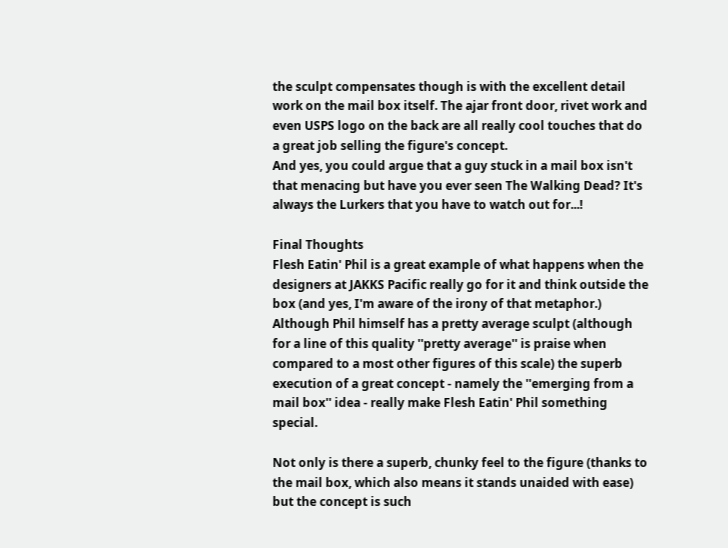the sculpt compensates though is with the excellent detail work on the mail box itself. The ajar front door, rivet work and even USPS logo on the back are all really cool touches that do a great job selling the figure's concept.
And yes, you could argue that a guy stuck in a mail box isn't that menacing but have you ever seen The Walking Dead? It's always the Lurkers that you have to watch out for...!

Final Thoughts
Flesh Eatin' Phil is a great example of what happens when the designers at JAKKS Pacific really go for it and think outside the box (and yes, I'm aware of the irony of that metaphor.) Although Phil himself has a pretty average sculpt (although for a line of this quality ''pretty average'' is praise when compared to a most other figures of this scale) the superb execution of a great concept - namely the ''emerging from a mail box'' idea - really make Flesh Eatin' Phil something special.

Not only is there a superb, chunky feel to the figure (thanks to the mail box, which also means it stands unaided with ease) but the concept is such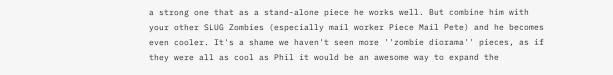a strong one that as a stand-alone piece he works well. But combine him with your other SLUG Zombies (especially mail worker Piece Mail Pete) and he becomes even cooler. It's a shame we haven't seen more ''zombie diorama'' pieces, as if they were all as cool as Phil it would be an awesome way to expand the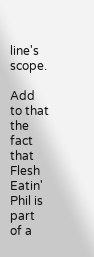line's scope.

Add to that the fact that Flesh Eatin' Phil is part of a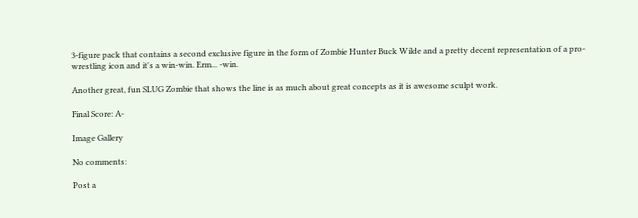3-figure pack that contains a second exclusive figure in the form of Zombie Hunter Buck Wilde and a pretty decent representation of a pro-wrestling icon and it's a win-win. Erm... -win.

Another great, fun SLUG Zombie that shows the line is as much about great concepts as it is awesome sculpt work.

Final Score: A-

Image Gallery

No comments:

Post a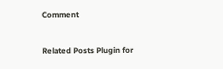Comment

Related Posts Plugin for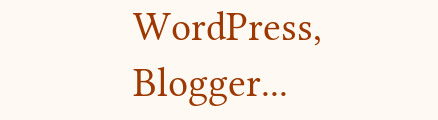WordPress, Blogger...